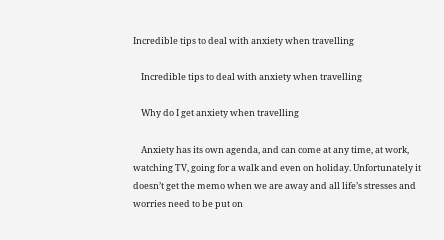Incredible tips to deal with anxiety when travelling

    Incredible tips to deal with anxiety when travelling

    Why do I get anxiety when travelling

    Anxiety has its own agenda, and can come at any time, at work, watching TV, going for a walk and even on holiday. Unfortunately it doesn’t get the memo when we are away and all life’s stresses and worries need to be put on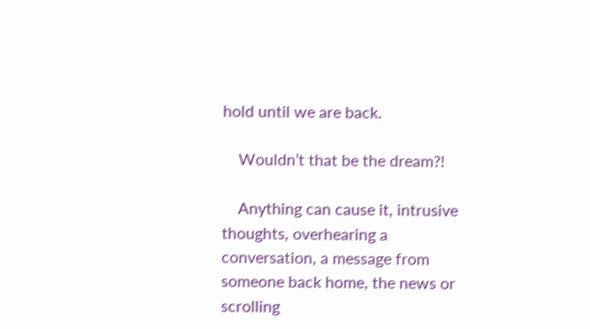hold until we are back.

    Wouldn’t that be the dream?!

    Anything can cause it, intrusive thoughts, overhearing a conversation, a message from someone back home, the news or scrolling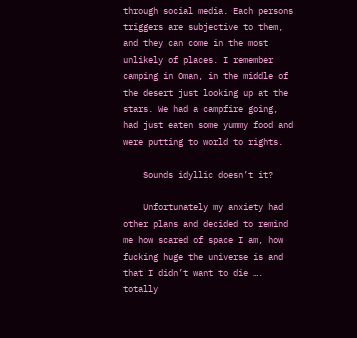through social media. Each persons triggers are subjective to them, and they can come in the most unlikely of places. I remember camping in Oman, in the middle of the desert just looking up at the stars. We had a campfire going, had just eaten some yummy food and were putting to world to rights.

    Sounds idyllic doesn’t it?

    Unfortunately my anxiety had other plans and decided to remind me how scared of space I am, how fucking huge the universe is and that I didn’t want to die …. totally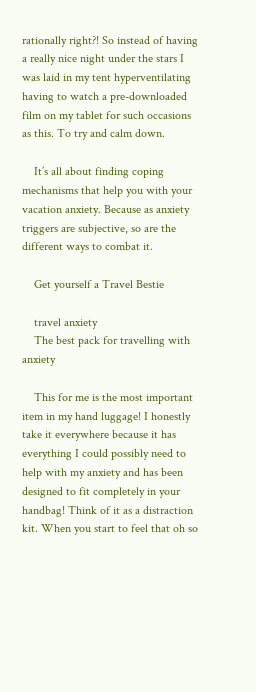rationally right?! So instead of having a really nice night under the stars I was laid in my tent hyperventilating having to watch a pre-downloaded film on my tablet for such occasions as this. To try and calm down.

    It’s all about finding coping mechanisms that help you with your vacation anxiety. Because as anxiety triggers are subjective, so are the different ways to combat it.

    Get yourself a Travel Bestie

    travel anxiety
    The best pack for travelling with anxiety

    This for me is the most important item in my hand luggage! I honestly take it everywhere because it has everything I could possibly need to help with my anxiety and has been designed to fit completely in your handbag! Think of it as a distraction kit. When you start to feel that oh so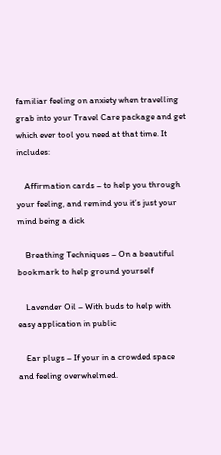familiar feeling on anxiety when travelling grab into your Travel Care package and get which ever tool you need at that time. It includes:

    Affirmation cards – to help you through your feeling, and remind you it’s just your mind being a dick

    Breathing Techniques – On a beautiful bookmark to help ground yourself

    Lavender Oil – With buds to help with easy application in public

    Ear plugs – If your in a crowded space and feeling overwhelmed.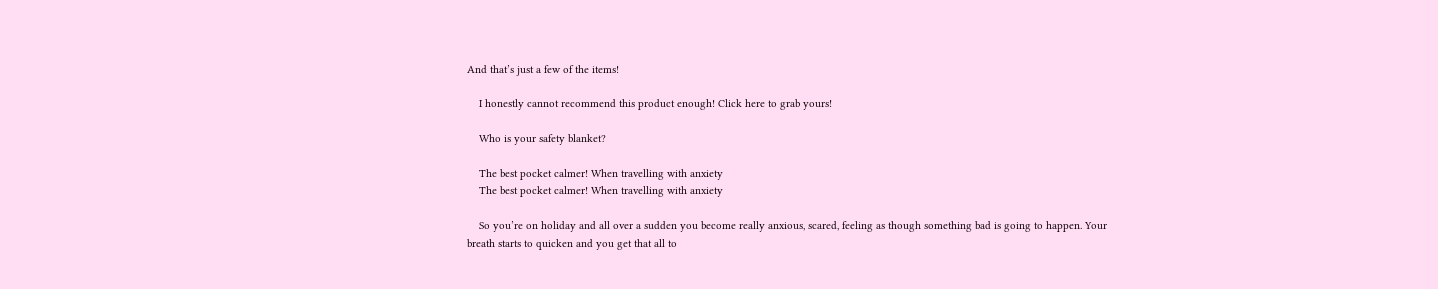And that’s just a few of the items!

    I honestly cannot recommend this product enough! Click here to grab yours!

    Who is your safety blanket?

    The best pocket calmer! When travelling with anxiety
    The best pocket calmer! When travelling with anxiety

    So you’re on holiday and all over a sudden you become really anxious, scared, feeling as though something bad is going to happen. Your breath starts to quicken and you get that all to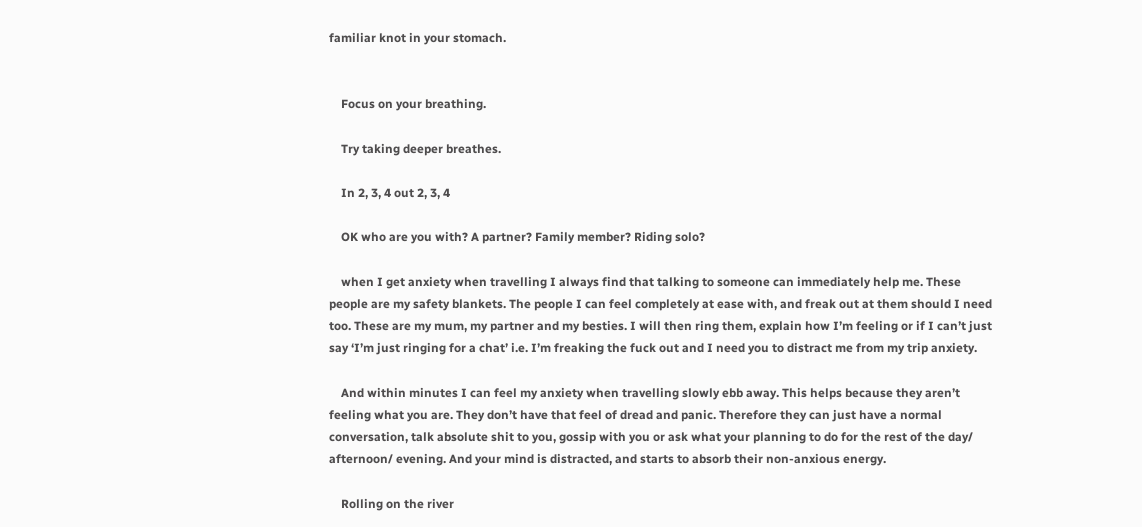familiar knot in your stomach.


    Focus on your breathing.

    Try taking deeper breathes.

    In 2, 3, 4 out 2, 3, 4

    OK who are you with? A partner? Family member? Riding solo?

    when I get anxiety when travelling I always find that talking to someone can immediately help me. These people are my safety blankets. The people I can feel completely at ease with, and freak out at them should I need too. These are my mum, my partner and my besties. I will then ring them, explain how I’m feeling or if I can’t just say ‘I’m just ringing for a chat’ i.e. I’m freaking the fuck out and I need you to distract me from my trip anxiety.

    And within minutes I can feel my anxiety when travelling slowly ebb away. This helps because they aren’t feeling what you are. They don’t have that feel of dread and panic. Therefore they can just have a normal conversation, talk absolute shit to you, gossip with you or ask what your planning to do for the rest of the day/ afternoon/ evening. And your mind is distracted, and starts to absorb their non-anxious energy.

    Rolling on the river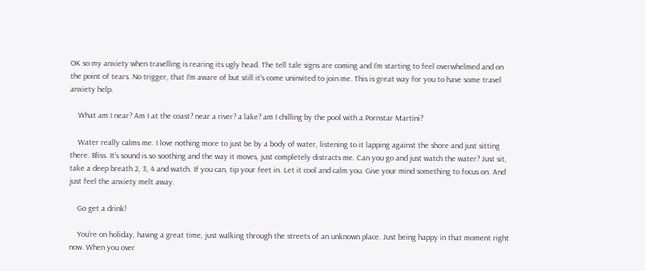OK so my anxiety when travelling is rearing its ugly head. The tell tale signs are coming and I’m starting to feel overwhelmed and on the point of tears. No trigger, that I’m aware of but still it’s come uninvited to join me. This is great way for you to have some travel anxiety help.

    What am I near? Am I at the coast? near a river? a lake? am I chilling by the pool with a Pornstar Martini?

    Water really calms me. I love nothing more to just be by a body of water, listening to it lapping against the shore and just sitting there. Bliss. It’s sound is so soothing and the way it moves, just completely distracts me. Can you go and just watch the water? Just sit, take a deep breath 2, 3, 4 and watch. If you can, tip your feet in. Let it cool and calm you. Give your mind something to focus on. And just feel the anxiety melt away.

    Go get a drink!

    You’re on holiday, having a great time, just walking through the streets of an unknown place. Just being happy in that moment right now. When you over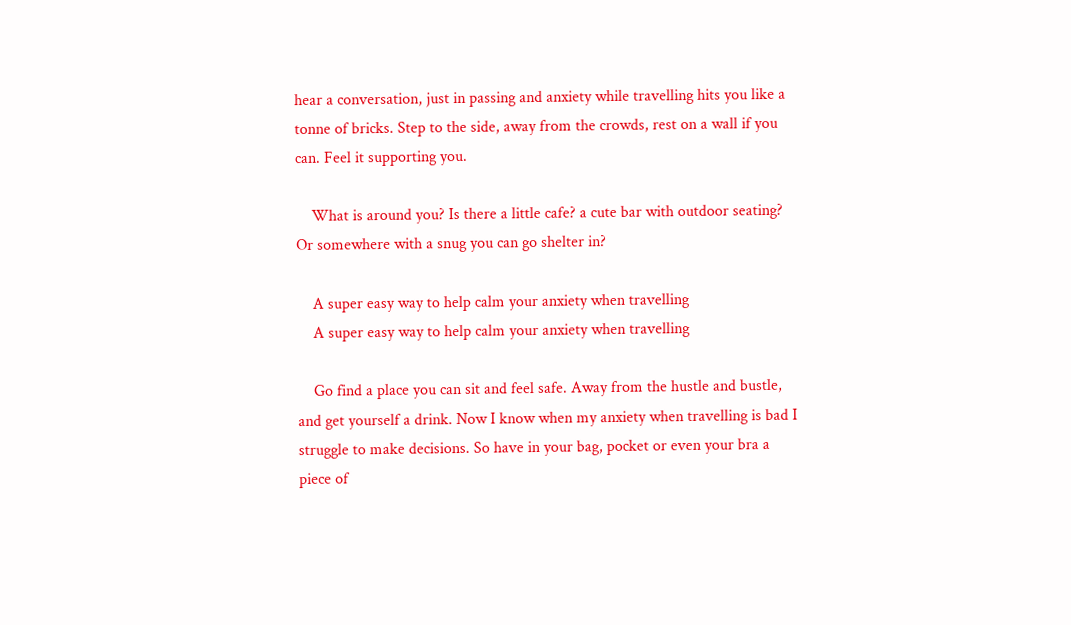hear a conversation, just in passing and anxiety while travelling hits you like a tonne of bricks. Step to the side, away from the crowds, rest on a wall if you can. Feel it supporting you.

    What is around you? Is there a little cafe? a cute bar with outdoor seating? Or somewhere with a snug you can go shelter in?

    A super easy way to help calm your anxiety when travelling
    A super easy way to help calm your anxiety when travelling

    Go find a place you can sit and feel safe. Away from the hustle and bustle, and get yourself a drink. Now I know when my anxiety when travelling is bad I struggle to make decisions. So have in your bag, pocket or even your bra a piece of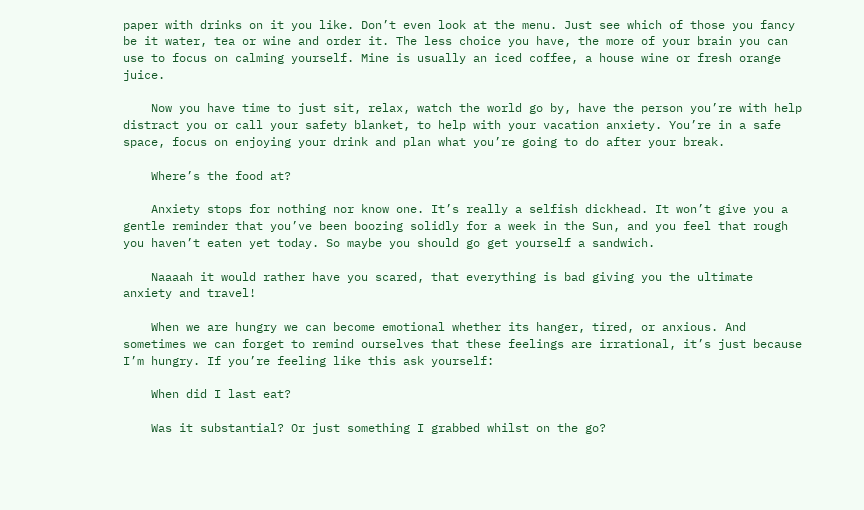paper with drinks on it you like. Don’t even look at the menu. Just see which of those you fancy be it water, tea or wine and order it. The less choice you have, the more of your brain you can use to focus on calming yourself. Mine is usually an iced coffee, a house wine or fresh orange juice.

    Now you have time to just sit, relax, watch the world go by, have the person you’re with help distract you or call your safety blanket, to help with your vacation anxiety. You’re in a safe space, focus on enjoying your drink and plan what you’re going to do after your break.

    Where’s the food at?

    Anxiety stops for nothing nor know one. It’s really a selfish dickhead. It won’t give you a gentle reminder that you’ve been boozing solidly for a week in the Sun, and you feel that rough you haven’t eaten yet today. So maybe you should go get yourself a sandwich.

    Naaaah it would rather have you scared, that everything is bad giving you the ultimate anxiety and travel!

    When we are hungry we can become emotional whether its hanger, tired, or anxious. And sometimes we can forget to remind ourselves that these feelings are irrational, it’s just because I’m hungry. If you’re feeling like this ask yourself:

    When did I last eat?

    Was it substantial? Or just something I grabbed whilst on the go?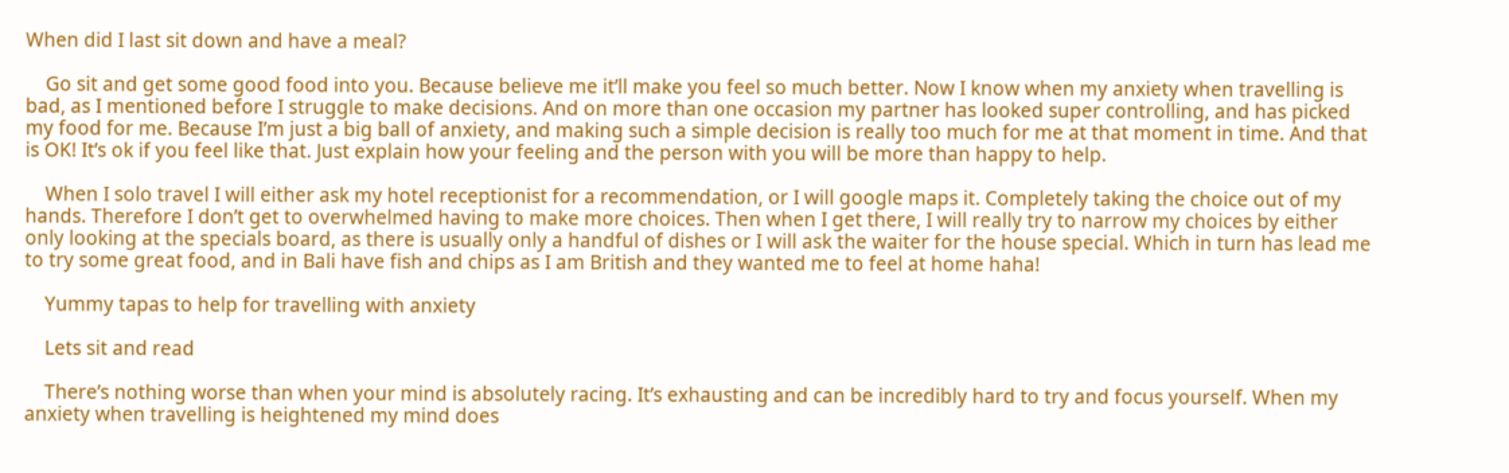When did I last sit down and have a meal?

    Go sit and get some good food into you. Because believe me it’ll make you feel so much better. Now I know when my anxiety when travelling is bad, as I mentioned before I struggle to make decisions. And on more than one occasion my partner has looked super controlling, and has picked my food for me. Because I’m just a big ball of anxiety, and making such a simple decision is really too much for me at that moment in time. And that is OK! It’s ok if you feel like that. Just explain how your feeling and the person with you will be more than happy to help.

    When I solo travel I will either ask my hotel receptionist for a recommendation, or I will google maps it. Completely taking the choice out of my hands. Therefore I don’t get to overwhelmed having to make more choices. Then when I get there, I will really try to narrow my choices by either only looking at the specials board, as there is usually only a handful of dishes or I will ask the waiter for the house special. Which in turn has lead me to try some great food, and in Bali have fish and chips as I am British and they wanted me to feel at home haha!

    Yummy tapas to help for travelling with anxiety

    Lets sit and read

    There’s nothing worse than when your mind is absolutely racing. It’s exhausting and can be incredibly hard to try and focus yourself. When my anxiety when travelling is heightened my mind does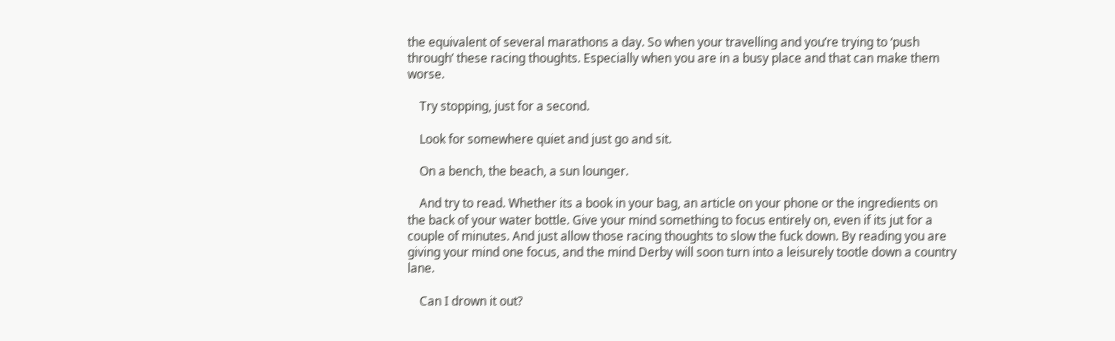the equivalent of several marathons a day. So when your travelling and you’re trying to ‘push through’ these racing thoughts. Especially when you are in a busy place and that can make them worse.

    Try stopping, just for a second.

    Look for somewhere quiet and just go and sit.

    On a bench, the beach, a sun lounger.

    And try to read. Whether its a book in your bag, an article on your phone or the ingredients on the back of your water bottle. Give your mind something to focus entirely on, even if its jut for a couple of minutes. And just allow those racing thoughts to slow the fuck down. By reading you are giving your mind one focus, and the mind Derby will soon turn into a leisurely tootle down a country lane.

    Can I drown it out?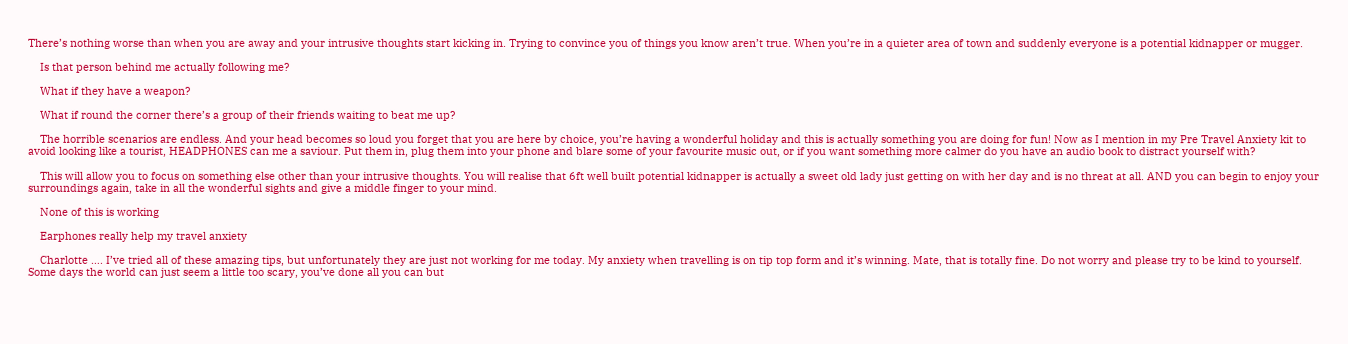There’s nothing worse than when you are away and your intrusive thoughts start kicking in. Trying to convince you of things you know aren’t true. When you’re in a quieter area of town and suddenly everyone is a potential kidnapper or mugger.

    Is that person behind me actually following me?

    What if they have a weapon?

    What if round the corner there’s a group of their friends waiting to beat me up?

    The horrible scenarios are endless. And your head becomes so loud you forget that you are here by choice, you’re having a wonderful holiday and this is actually something you are doing for fun! Now as I mention in my Pre Travel Anxiety kit to avoid looking like a tourist, HEADPHONES can me a saviour. Put them in, plug them into your phone and blare some of your favourite music out, or if you want something more calmer do you have an audio book to distract yourself with?

    This will allow you to focus on something else other than your intrusive thoughts. You will realise that 6ft well built potential kidnapper is actually a sweet old lady just getting on with her day and is no threat at all. AND you can begin to enjoy your surroundings again, take in all the wonderful sights and give a middle finger to your mind.

    None of this is working

    Earphones really help my travel anxiety

    Charlotte …. I’ve tried all of these amazing tips, but unfortunately they are just not working for me today. My anxiety when travelling is on tip top form and it’s winning. Mate, that is totally fine. Do not worry and please try to be kind to yourself. Some days the world can just seem a little too scary, you’ve done all you can but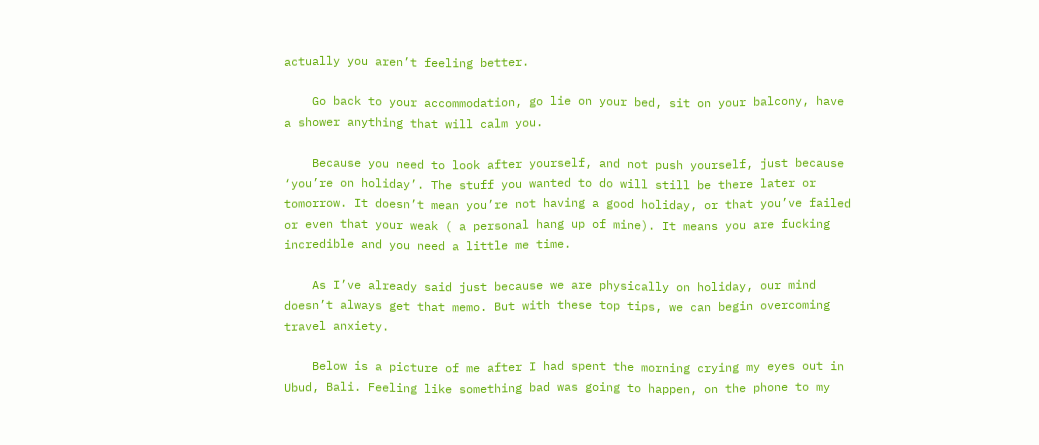actually you aren’t feeling better.

    Go back to your accommodation, go lie on your bed, sit on your balcony, have a shower anything that will calm you.

    Because you need to look after yourself, and not push yourself, just because ‘you’re on holiday’. The stuff you wanted to do will still be there later or tomorrow. It doesn’t mean you’re not having a good holiday, or that you’ve failed or even that your weak ( a personal hang up of mine). It means you are fucking incredible and you need a little me time.

    As I’ve already said just because we are physically on holiday, our mind doesn’t always get that memo. But with these top tips, we can begin overcoming travel anxiety.

    Below is a picture of me after I had spent the morning crying my eyes out in Ubud, Bali. Feeling like something bad was going to happen, on the phone to my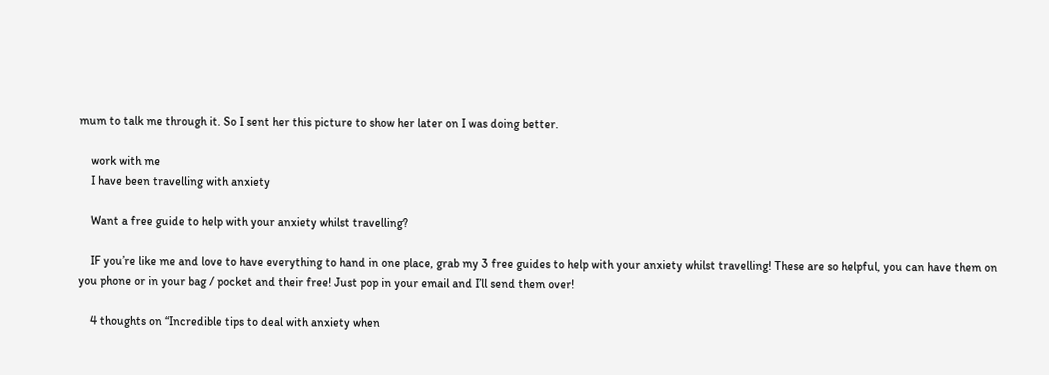mum to talk me through it. So I sent her this picture to show her later on I was doing better.

    work with me
    I have been travelling with anxiety

    Want a free guide to help with your anxiety whilst travelling?

    IF you’re like me and love to have everything to hand in one place, grab my 3 free guides to help with your anxiety whilst travelling! These are so helpful, you can have them on you phone or in your bag / pocket and their free! Just pop in your email and I’ll send them over!

    4 thoughts on “Incredible tips to deal with anxiety when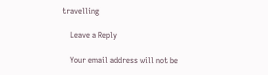travelling

    Leave a Reply

    Your email address will not be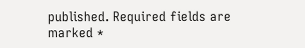published. Required fields are marked *